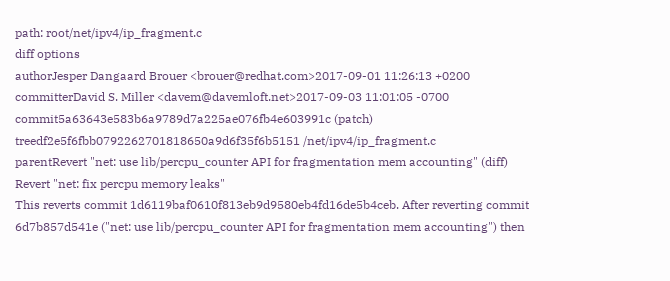path: root/net/ipv4/ip_fragment.c
diff options
authorJesper Dangaard Brouer <brouer@redhat.com>2017-09-01 11:26:13 +0200
committerDavid S. Miller <davem@davemloft.net>2017-09-03 11:01:05 -0700
commit5a63643e583b6a9789d7a225ae076fb4e603991c (patch)
treedf2e5f6fbb0792262701818650a9d6f35f6b5151 /net/ipv4/ip_fragment.c
parentRevert "net: use lib/percpu_counter API for fragmentation mem accounting" (diff)
Revert "net: fix percpu memory leaks"
This reverts commit 1d6119baf0610f813eb9d9580eb4fd16de5b4ceb. After reverting commit 6d7b857d541e ("net: use lib/percpu_counter API for fragmentation mem accounting") then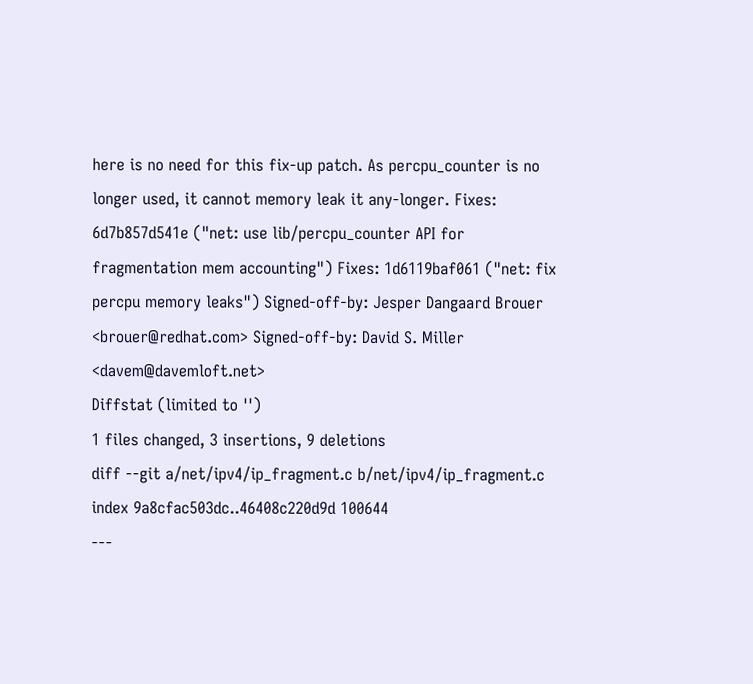here is no need for this fix-up patch. As percpu_counter is no longer used, it cannot memory leak it any-longer. Fixes: 6d7b857d541e ("net: use lib/percpu_counter API for fragmentation mem accounting") Fixes: 1d6119baf061 ("net: fix percpu memory leaks") Signed-off-by: Jesper Dangaard Brouer <brouer@redhat.com> Signed-off-by: David S. Miller <davem@davemloft.net>
Diffstat (limited to '')
1 files changed, 3 insertions, 9 deletions
diff --git a/net/ipv4/ip_fragment.c b/net/ipv4/ip_fragment.c
index 9a8cfac503dc..46408c220d9d 100644
---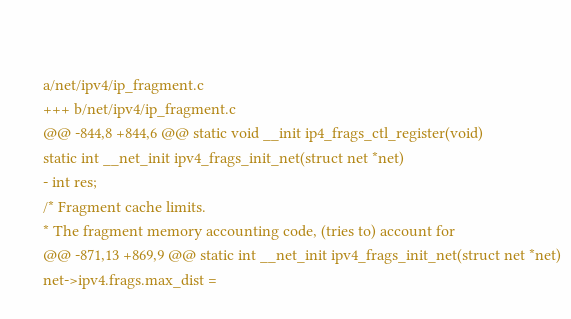a/net/ipv4/ip_fragment.c
+++ b/net/ipv4/ip_fragment.c
@@ -844,8 +844,6 @@ static void __init ip4_frags_ctl_register(void)
static int __net_init ipv4_frags_init_net(struct net *net)
- int res;
/* Fragment cache limits.
* The fragment memory accounting code, (tries to) account for
@@ -871,13 +869,9 @@ static int __net_init ipv4_frags_init_net(struct net *net)
net->ipv4.frags.max_dist =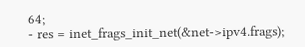64;
- res = inet_frags_init_net(&net->ipv4.frags);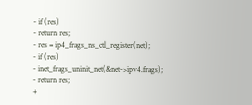- if (res)
- return res;
- res = ip4_frags_ns_ctl_register(net);
- if (res)
- inet_frags_uninit_net(&net->ipv4.frags);
- return res;
+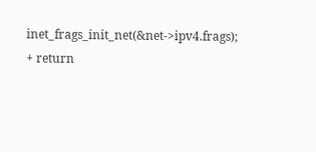inet_frags_init_net(&net->ipv4.frags);
+ return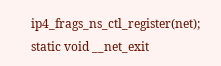ip4_frags_ns_ctl_register(net);
static void __net_exit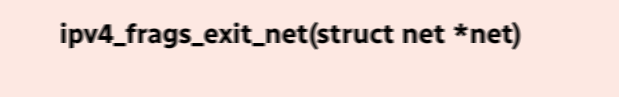ipv4_frags_exit_net(struct net *net)